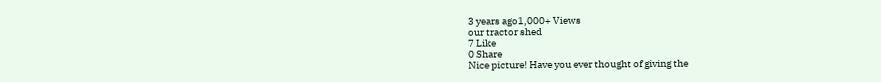3 years ago1,000+ Views
our tractor shed
7 Like
0 Share
Nice picture! Have you ever thought of giving the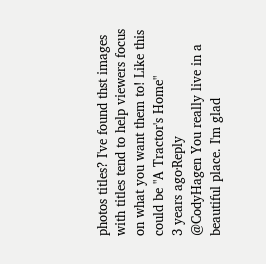photos titles? I've found thst images with titles tend to help viewers focus on what you want them to! Like this could be "A Tractor's Home"
3 years ago·Reply
@CodyHagen You really live in a beautiful place. I'm glad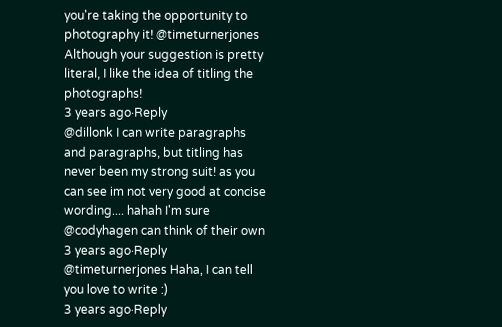you're taking the opportunity to photography it! @timeturnerjones Although your suggestion is pretty literal, I like the idea of titling the photographs!
3 years ago·Reply
@dillonk I can write paragraphs and paragraphs, but titling has never been my strong suit! as you can see im not very good at concise wording.... hahah I'm sure @codyhagen can think of their own
3 years ago·Reply
@timeturnerjones Haha, I can tell you love to write :)
3 years ago·Reply